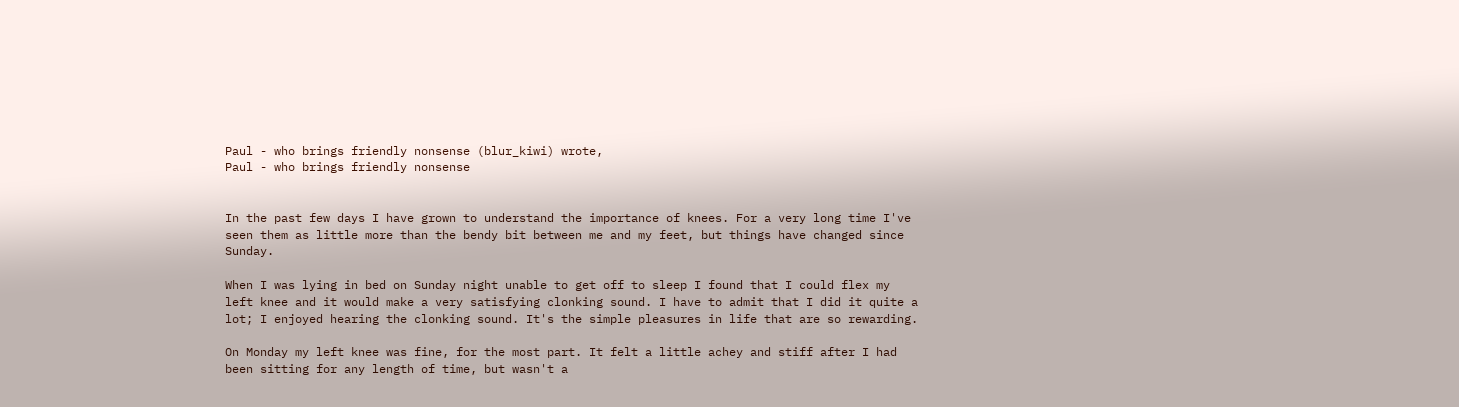Paul - who brings friendly nonsense (blur_kiwi) wrote,
Paul - who brings friendly nonsense


In the past few days I have grown to understand the importance of knees. For a very long time I've seen them as little more than the bendy bit between me and my feet, but things have changed since Sunday.

When I was lying in bed on Sunday night unable to get off to sleep I found that I could flex my left knee and it would make a very satisfying clonking sound. I have to admit that I did it quite a lot; I enjoyed hearing the clonking sound. It's the simple pleasures in life that are so rewarding.

On Monday my left knee was fine, for the most part. It felt a little achey and stiff after I had been sitting for any length of time, but wasn't a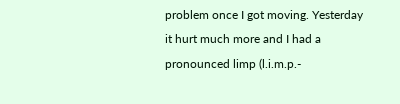problem once I got moving. Yesterday it hurt much more and I had a pronounced limp (l.i.m.p.-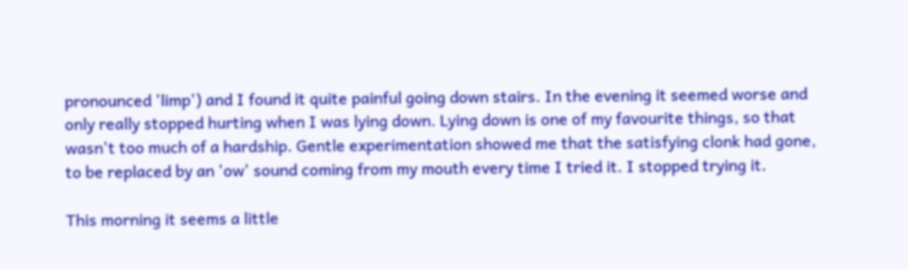pronounced 'limp') and I found it quite painful going down stairs. In the evening it seemed worse and only really stopped hurting when I was lying down. Lying down is one of my favourite things, so that wasn't too much of a hardship. Gentle experimentation showed me that the satisfying clonk had gone, to be replaced by an 'ow' sound coming from my mouth every time I tried it. I stopped trying it.

This morning it seems a little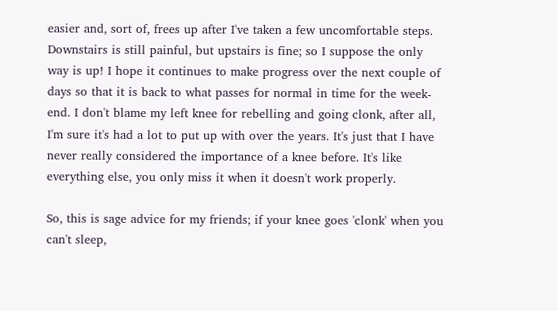easier and, sort of, frees up after I've taken a few uncomfortable steps. Downstairs is still painful, but upstairs is fine; so I suppose the only way is up! I hope it continues to make progress over the next couple of days so that it is back to what passes for normal in time for the week-end. I don't blame my left knee for rebelling and going clonk, after all, I'm sure it's had a lot to put up with over the years. It's just that I have never really considered the importance of a knee before. It's like everything else, you only miss it when it doesn't work properly.

So, this is sage advice for my friends; if your knee goes 'clonk' when you can't sleep,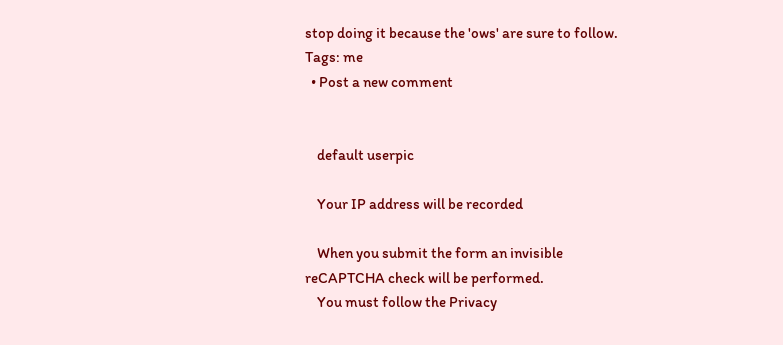stop doing it because the 'ows' are sure to follow.
Tags: me
  • Post a new comment


    default userpic

    Your IP address will be recorded

    When you submit the form an invisible reCAPTCHA check will be performed.
    You must follow the Privacy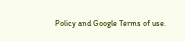Policy and Google Terms of use.